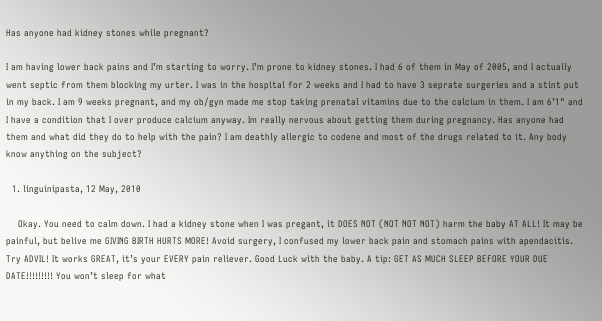Has anyone had kidney stones while pregnant?

I am having lower back pains and I’m starting to worry. I’m prone to kidney stones. I had 6 of them in May of 2005, and I actually went septic from them blocking my urter. I was in the hospital for 2 weeks and I had to have 3 seprate surgeries and a stint put in my back. I am 9 weeks pregnant, and my ob/gyn made me stop taking prenatal vitamins due to the calcium in them. I am 6’1" and I have a condition that I over produce calcium anyway. Im really nervous about getting them during pregnancy. Has anyone had them and what did they do to help with the pain? I am deathly allergic to codene and most of the drugs related to it. Any body know anything on the subject?

  1. linguinipasta, 12 May, 2010

    Okay. You need to calm down. I had a kidney stone when I was pregant, it DOES NOT (NOT NOT NOT) harm the baby AT ALL! It may be painful, but belive me GIVING BIRTH HURTS MORE! Avoid surgery, I confused my lower back pain and stomach pains with apendacitis. Try ADVIL! It works GREAT, it’s your EVERY pain reliever. Good Luck with the baby. A tip: GET AS MUCH SLEEP BEFORE YOUR DUE DATE!!!!!!!!! You won’t sleep for what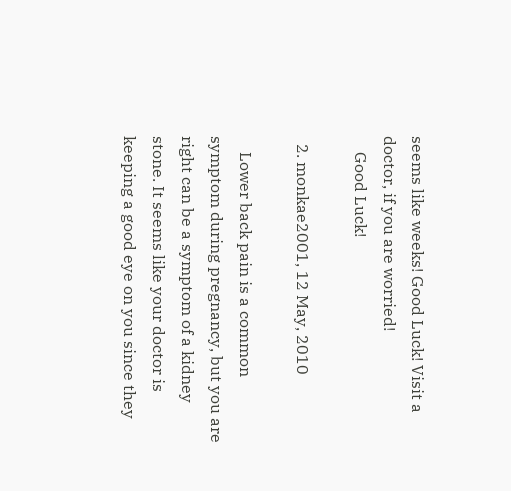seems like weeks! Good Luck! Visit a doctor, if you are worried!
    Good Luck!

  2. monkae2001, 12 May, 2010

    Lower back pain is a common symptom during pregnancy, but you are right can be a symptom of a kidney stone. It seems like your doctor is keeping a good eye on you since they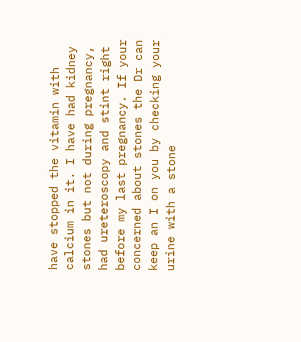have stopped the vitamin with calcium in it. I have had kidney stones but not during pregnancy, had ureteroscopy and stint right before my last pregnancy. If your concerned about stones the Dr can keep an I on you by checking your urine with a stone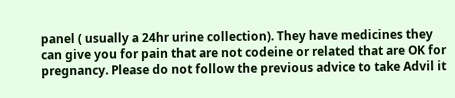panel ( usually a 24hr urine collection). They have medicines they can give you for pain that are not codeine or related that are OK for pregnancy. Please do not follow the previous advice to take Advil it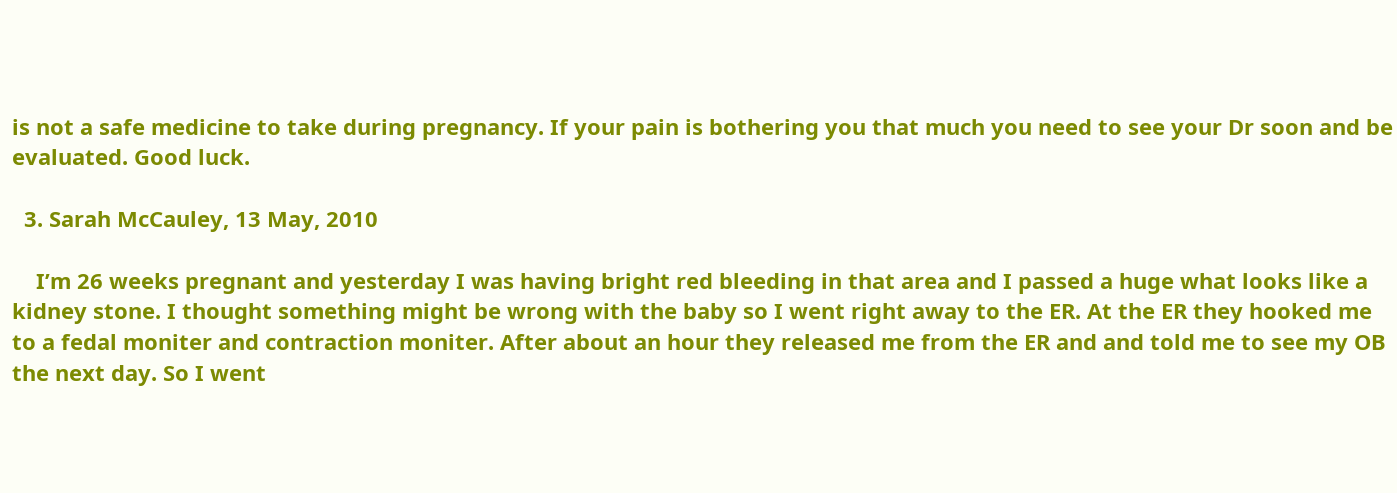is not a safe medicine to take during pregnancy. If your pain is bothering you that much you need to see your Dr soon and be evaluated. Good luck.

  3. Sarah McCauley, 13 May, 2010

    I’m 26 weeks pregnant and yesterday I was having bright red bleeding in that area and I passed a huge what looks like a kidney stone. I thought something might be wrong with the baby so I went right away to the ER. At the ER they hooked me to a fedal moniter and contraction moniter. After about an hour they released me from the ER and and told me to see my OB the next day. So I went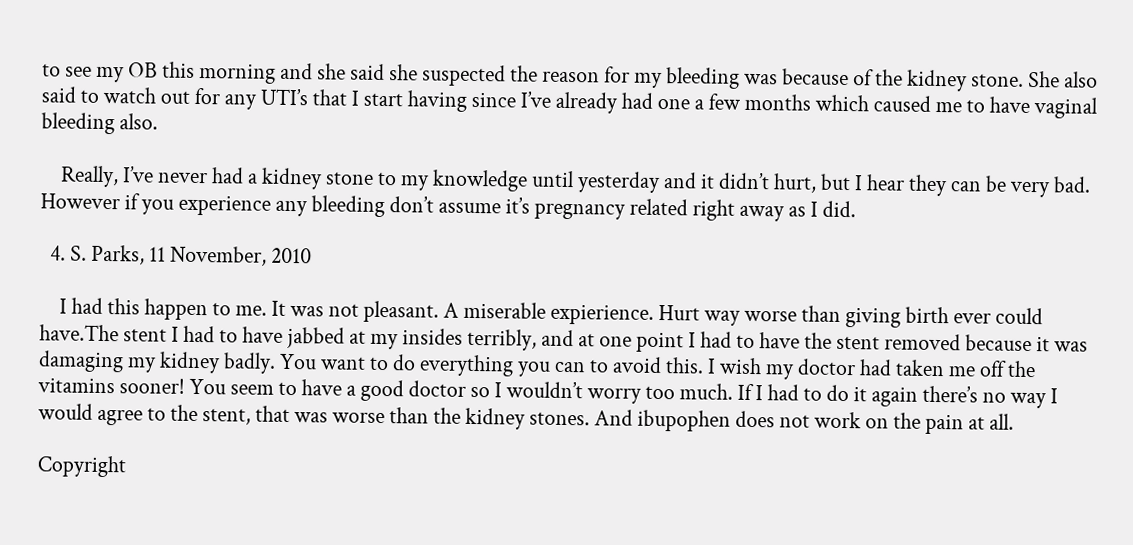to see my OB this morning and she said she suspected the reason for my bleeding was because of the kidney stone. She also said to watch out for any UTI’s that I start having since I’ve already had one a few months which caused me to have vaginal bleeding also.

    Really, I’ve never had a kidney stone to my knowledge until yesterday and it didn’t hurt, but I hear they can be very bad. However if you experience any bleeding don’t assume it’s pregnancy related right away as I did.

  4. S. Parks, 11 November, 2010

    I had this happen to me. It was not pleasant. A miserable expierience. Hurt way worse than giving birth ever could have.The stent I had to have jabbed at my insides terribly, and at one point I had to have the stent removed because it was damaging my kidney badly. You want to do everything you can to avoid this. I wish my doctor had taken me off the vitamins sooner! You seem to have a good doctor so I wouldn’t worry too much. If I had to do it again there’s no way I would agree to the stent, that was worse than the kidney stones. And ibupophen does not work on the pain at all.

Copyright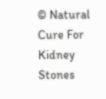© Natural Cure For Kidney Stones